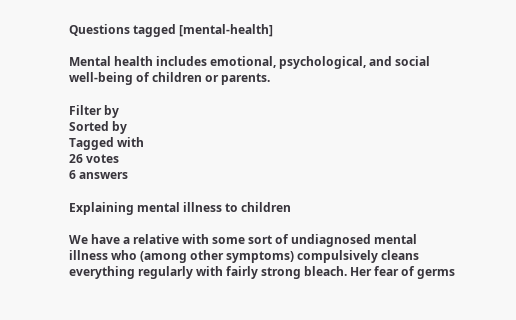Questions tagged [mental-health]

Mental health includes emotional, psychological, and social well-being of children or parents.

Filter by
Sorted by
Tagged with
26 votes
6 answers

Explaining mental illness to children

We have a relative with some sort of undiagnosed mental illness who (among other symptoms) compulsively cleans everything regularly with fairly strong bleach. Her fear of germs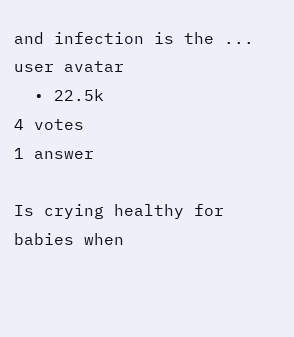and infection is the ...
user avatar
  • 22.5k
4 votes
1 answer

Is crying healthy for babies when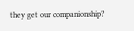they get our companionship?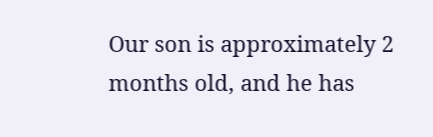Our son is approximately 2 months old, and he has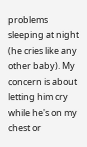problems sleeping at night (he cries like any other baby). My concern is about letting him cry while he's on my chest or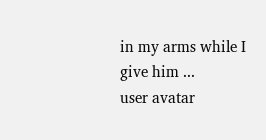in my arms while I give him ...
user avatar